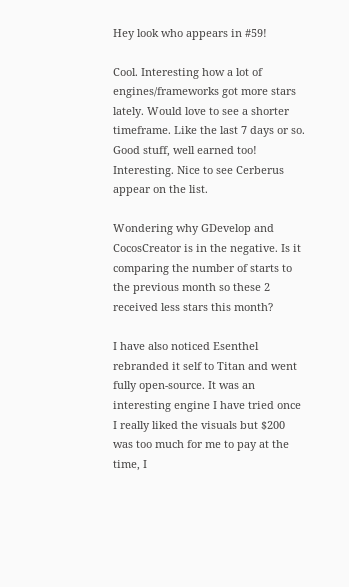Hey look who appears in #59!

Cool. Interesting how a lot of engines/frameworks got more stars lately. Would love to see a shorter timeframe. Like the last 7 days or so.
Good stuff, well earned too!
Interesting. Nice to see Cerberus appear on the list.

Wondering why GDevelop and CocosCreator is in the negative. Is it comparing the number of starts to the previous month so these 2 received less stars this month?

I have also noticed Esenthel rebranded it self to Titan and went fully open-source. It was an interesting engine I have tried once I really liked the visuals but $200 was too much for me to pay at the time, I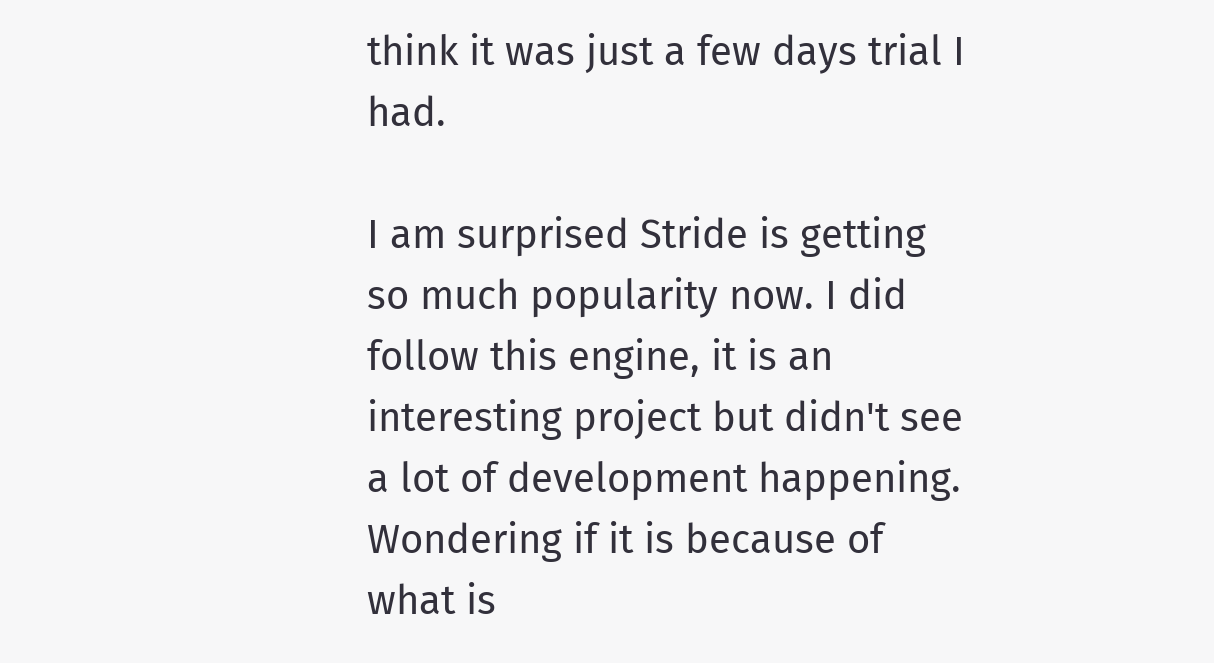think it was just a few days trial I had.

I am surprised Stride is getting so much popularity now. I did follow this engine, it is an interesting project but didn't see a lot of development happening. Wondering if it is because of what is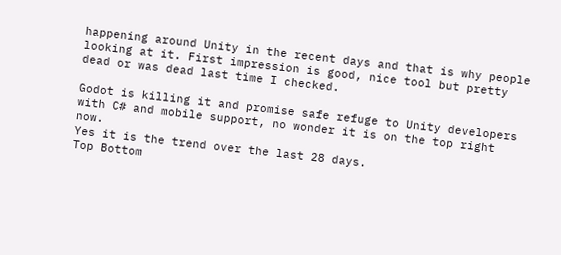happening around Unity in the recent days and that is why people looking at it. First impression is good, nice tool but pretty dead or was dead last time I checked.

Godot is killing it and promise safe refuge to Unity developers with C# and mobile support, no wonder it is on the top right now.
Yes it is the trend over the last 28 days.
Top Bottom